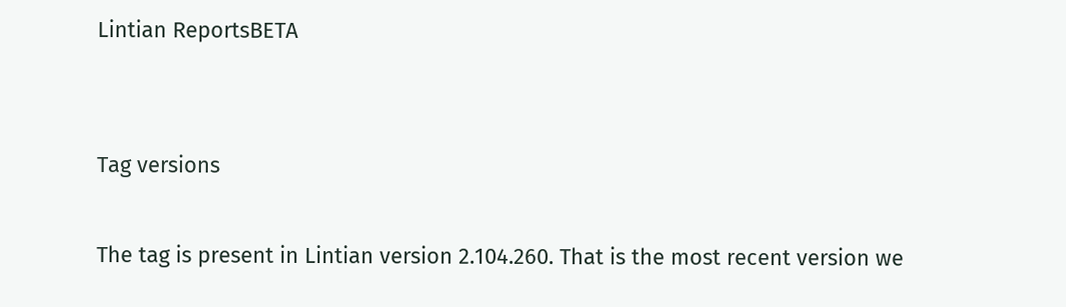Lintian ReportsBETA


Tag versions

The tag is present in Lintian version 2.104.260. That is the most recent version we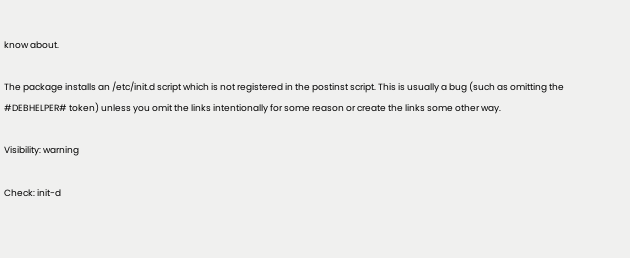know about.

The package installs an /etc/init.d script which is not registered in the postinst script. This is usually a bug (such as omitting the #DEBHELPER# token) unless you omit the links intentionally for some reason or create the links some other way.

Visibility: warning

Check: init-d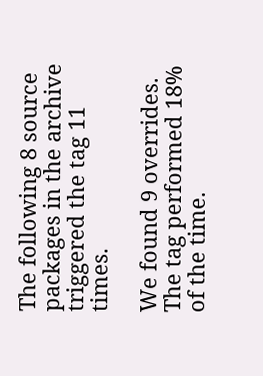The following 8 source packages in the archive triggered the tag 11 times.

We found 9 overrides. The tag performed 18% of the time.